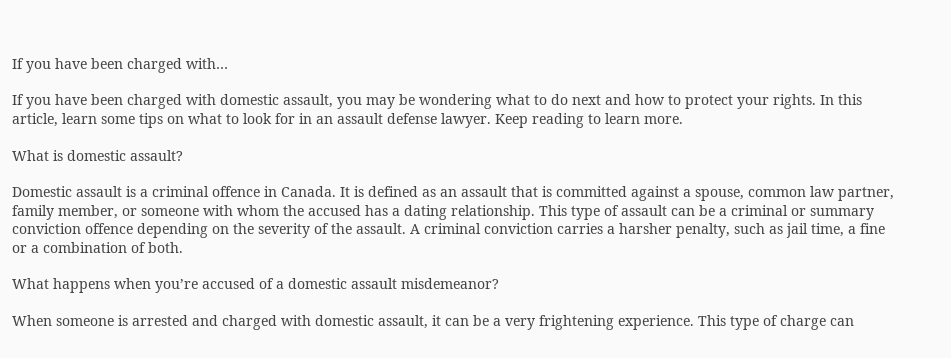If you have been charged with…

If you have been charged with domestic assault, you may be wondering what to do next and how to protect your rights. In this article, learn some tips on what to look for in an assault defense lawyer. Keep reading to learn more.

What is domestic assault?

Domestic assault is a criminal offence in Canada. It is defined as an assault that is committed against a spouse, common law partner, family member, or someone with whom the accused has a dating relationship. This type of assault can be a criminal or summary conviction offence depending on the severity of the assault. A criminal conviction carries a harsher penalty, such as jail time, a fine or a combination of both.

What happens when you’re accused of a domestic assault misdemeanor?

When someone is arrested and charged with domestic assault, it can be a very frightening experience. This type of charge can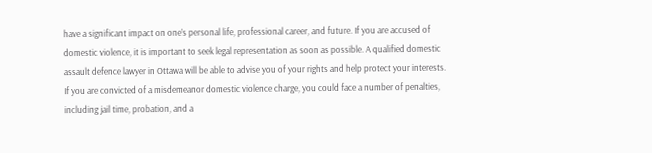have a significant impact on one’s personal life, professional career, and future. If you are accused of domestic violence, it is important to seek legal representation as soon as possible. A qualified domestic assault defence lawyer in Ottawa will be able to advise you of your rights and help protect your interests. If you are convicted of a misdemeanor domestic violence charge, you could face a number of penalties, including jail time, probation, and a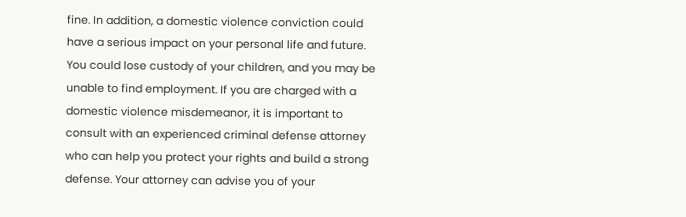fine. In addition, a domestic violence conviction could have a serious impact on your personal life and future. You could lose custody of your children, and you may be unable to find employment. If you are charged with a domestic violence misdemeanor, it is important to consult with an experienced criminal defense attorney who can help you protect your rights and build a strong defense. Your attorney can advise you of your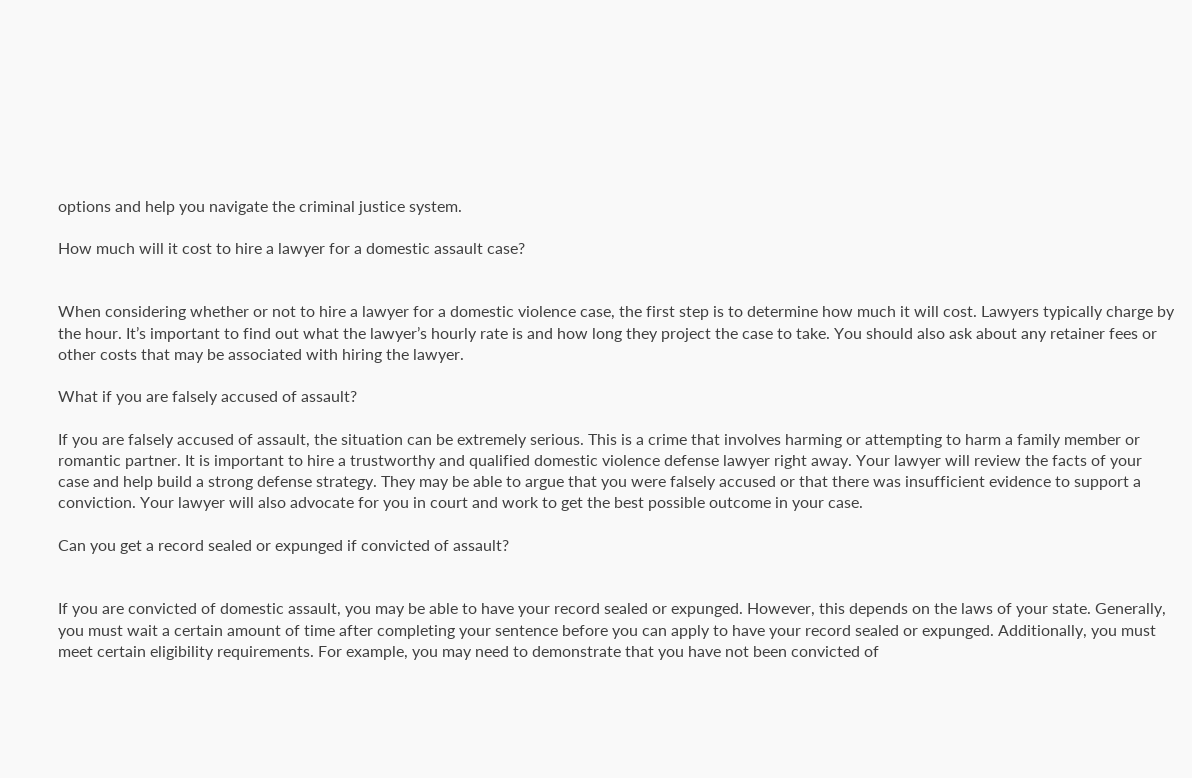options and help you navigate the criminal justice system.

How much will it cost to hire a lawyer for a domestic assault case?


When considering whether or not to hire a lawyer for a domestic violence case, the first step is to determine how much it will cost. Lawyers typically charge by the hour. It’s important to find out what the lawyer’s hourly rate is and how long they project the case to take. You should also ask about any retainer fees or other costs that may be associated with hiring the lawyer.

What if you are falsely accused of assault?

If you are falsely accused of assault, the situation can be extremely serious. This is a crime that involves harming or attempting to harm a family member or romantic partner. It is important to hire a trustworthy and qualified domestic violence defense lawyer right away. Your lawyer will review the facts of your case and help build a strong defense strategy. They may be able to argue that you were falsely accused or that there was insufficient evidence to support a conviction. Your lawyer will also advocate for you in court and work to get the best possible outcome in your case.

Can you get a record sealed or expunged if convicted of assault?


If you are convicted of domestic assault, you may be able to have your record sealed or expunged. However, this depends on the laws of your state. Generally, you must wait a certain amount of time after completing your sentence before you can apply to have your record sealed or expunged. Additionally, you must meet certain eligibility requirements. For example, you may need to demonstrate that you have not been convicted of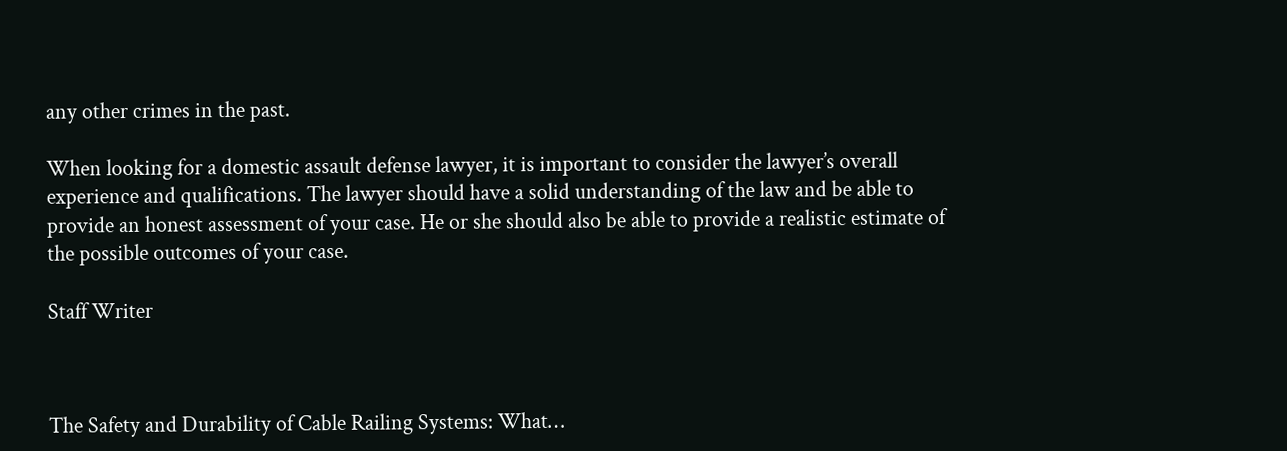any other crimes in the past.

When looking for a domestic assault defense lawyer, it is important to consider the lawyer’s overall experience and qualifications. The lawyer should have a solid understanding of the law and be able to provide an honest assessment of your case. He or she should also be able to provide a realistic estimate of the possible outcomes of your case.

Staff Writer



The Safety and Durability of Cable Railing Systems: What…